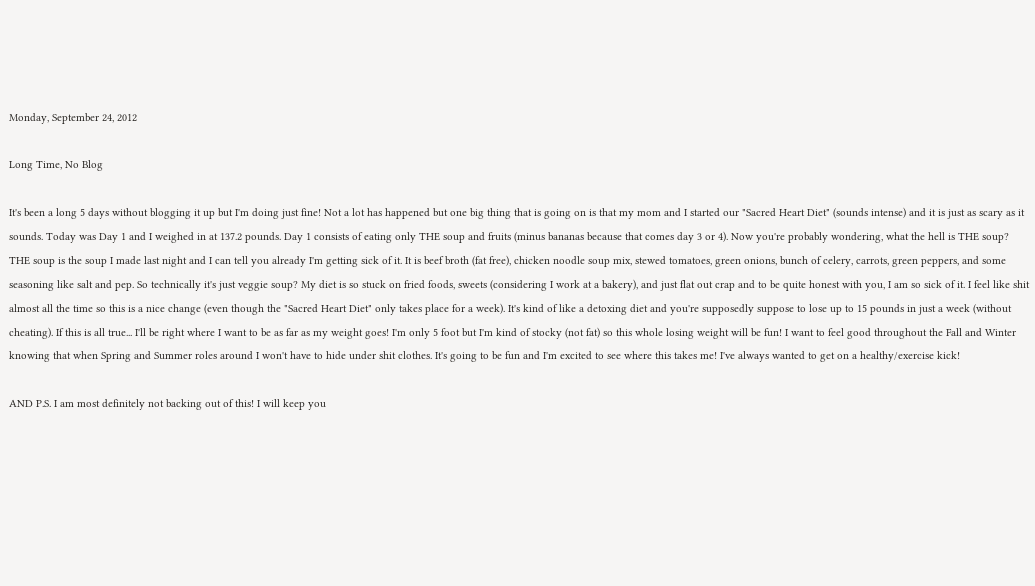Monday, September 24, 2012

Long Time, No Blog

It's been a long 5 days without blogging it up but I'm doing just fine! Not a lot has happened but one big thing that is going on is that my mom and I started our "Sacred Heart Diet" (sounds intense) and it is just as scary as it sounds. Today was Day 1 and I weighed in at 137.2 pounds. Day 1 consists of eating only THE soup and fruits (minus bananas because that comes day 3 or 4). Now you're probably wondering, what the hell is THE soup? THE soup is the soup I made last night and I can tell you already I'm getting sick of it. It is beef broth (fat free), chicken noodle soup mix, stewed tomatoes, green onions, bunch of celery, carrots, green peppers, and some seasoning like salt and pep. So technically it's just veggie soup? My diet is so stuck on fried foods, sweets (considering I work at a bakery), and just flat out crap and to be quite honest with you, I am so sick of it. I feel like shit almost all the time so this is a nice change (even though the "Sacred Heart Diet" only takes place for a week). It's kind of like a detoxing diet and you're supposedly suppose to lose up to 15 pounds in just a week (without cheating). If this is all true... I'll be right where I want to be as far as my weight goes! I'm only 5 foot but I'm kind of stocky (not fat) so this whole losing weight will be fun! I want to feel good throughout the Fall and Winter knowing that when Spring and Summer roles around I won't have to hide under shit clothes. It's going to be fun and I'm excited to see where this takes me! I've always wanted to get on a healthy/exercise kick!

AND P.S. I am most definitely not backing out of this! I will keep you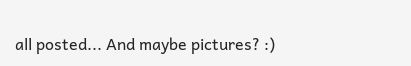all posted... And maybe pictures? :)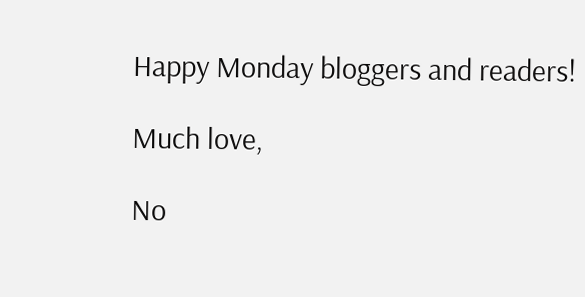Happy Monday bloggers and readers!

Much love,

No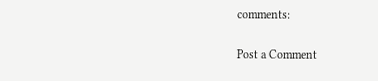comments:

Post a Comment